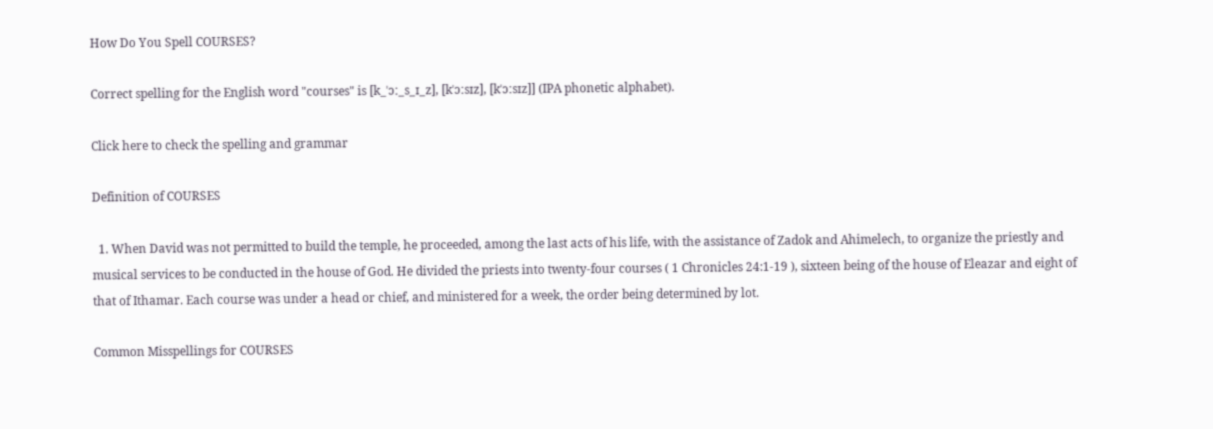How Do You Spell COURSES?

Correct spelling for the English word "courses" is [k_ˈɔː_s_ɪ_z], [kˈɔːsɪz], [kˈɔːsɪz]] (IPA phonetic alphabet).

Click here to check the spelling and grammar

Definition of COURSES

  1. When David was not permitted to build the temple, he proceeded, among the last acts of his life, with the assistance of Zadok and Ahimelech, to organize the priestly and musical services to be conducted in the house of God. He divided the priests into twenty-four courses ( 1 Chronicles 24:1-19 ), sixteen being of the house of Eleazar and eight of that of Ithamar. Each course was under a head or chief, and ministered for a week, the order being determined by lot.

Common Misspellings for COURSES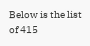Below is the list of 415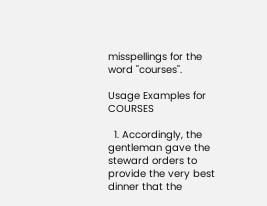misspellings for the word "courses".

Usage Examples for COURSES

  1. Accordingly, the gentleman gave the steward orders to provide the very best dinner that the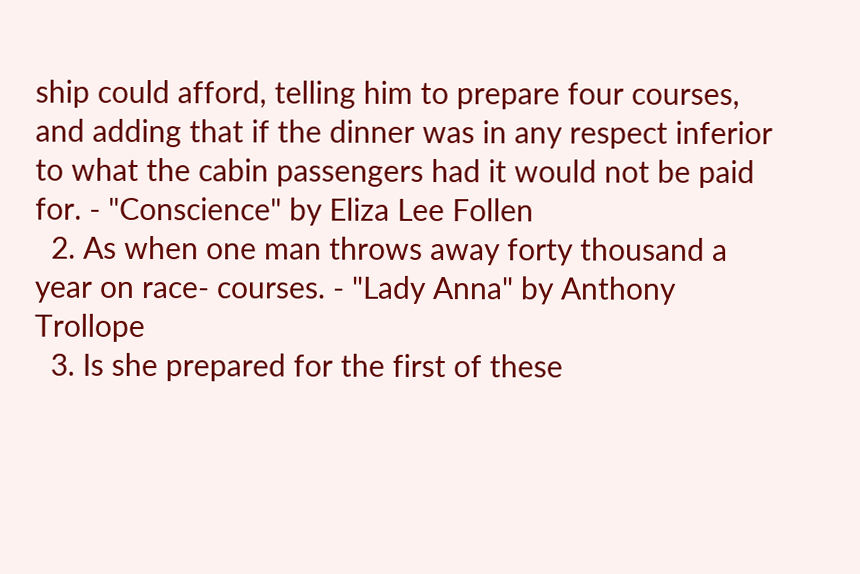ship could afford, telling him to prepare four courses, and adding that if the dinner was in any respect inferior to what the cabin passengers had it would not be paid for. - "Conscience" by Eliza Lee Follen
  2. As when one man throws away forty thousand a year on race- courses. - "Lady Anna" by Anthony Trollope
  3. Is she prepared for the first of these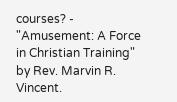courses? - "Amusement: A Force in Christian Training" by Rev. Marvin R. Vincent.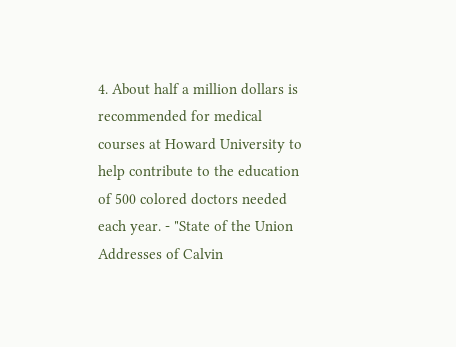4. About half a million dollars is recommended for medical courses at Howard University to help contribute to the education of 500 colored doctors needed each year. - "State of the Union Addresses of Calvin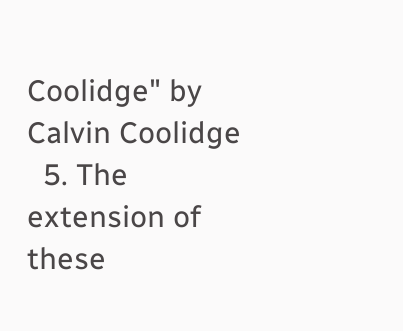Coolidge" by Calvin Coolidge
  5. The extension of these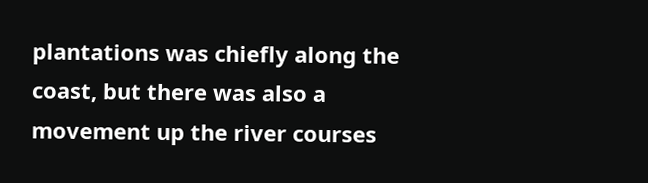plantations was chiefly along the coast, but there was also a movement up the river courses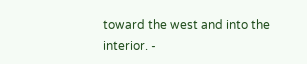toward the west and into the interior. -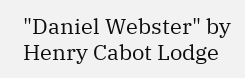"Daniel Webster" by Henry Cabot Lodge